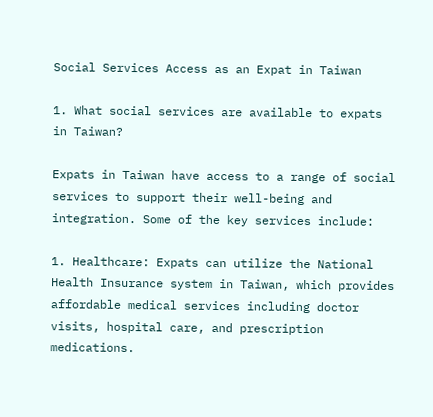Social Services Access as an Expat in Taiwan

1. What social services are available to expats in Taiwan?

Expats in Taiwan have access to a range of social services to support their well-being and integration. Some of the key services include:

1. Healthcare: Expats can utilize the National Health Insurance system in Taiwan, which provides affordable medical services including doctor visits, hospital care, and prescription medications.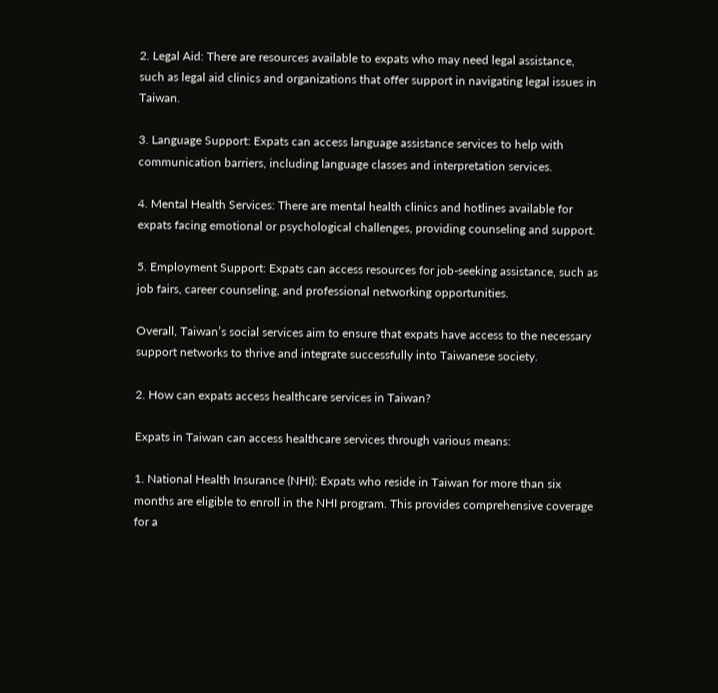2. Legal Aid: There are resources available to expats who may need legal assistance, such as legal aid clinics and organizations that offer support in navigating legal issues in Taiwan.

3. Language Support: Expats can access language assistance services to help with communication barriers, including language classes and interpretation services.

4. Mental Health Services: There are mental health clinics and hotlines available for expats facing emotional or psychological challenges, providing counseling and support.

5. Employment Support: Expats can access resources for job-seeking assistance, such as job fairs, career counseling, and professional networking opportunities.

Overall, Taiwan’s social services aim to ensure that expats have access to the necessary support networks to thrive and integrate successfully into Taiwanese society.

2. How can expats access healthcare services in Taiwan?

Expats in Taiwan can access healthcare services through various means:

1. National Health Insurance (NHI): Expats who reside in Taiwan for more than six months are eligible to enroll in the NHI program. This provides comprehensive coverage for a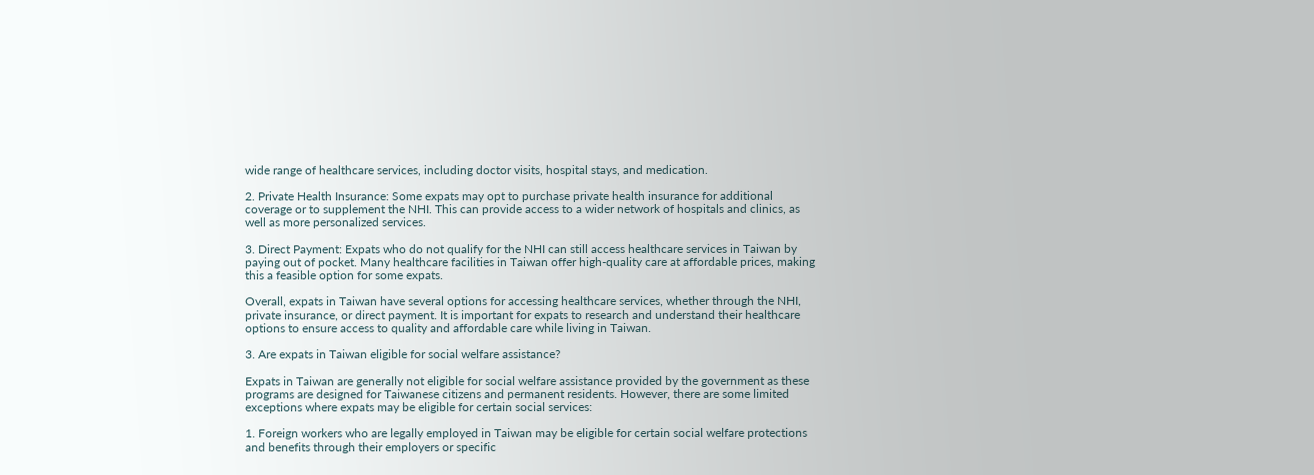wide range of healthcare services, including doctor visits, hospital stays, and medication.

2. Private Health Insurance: Some expats may opt to purchase private health insurance for additional coverage or to supplement the NHI. This can provide access to a wider network of hospitals and clinics, as well as more personalized services.

3. Direct Payment: Expats who do not qualify for the NHI can still access healthcare services in Taiwan by paying out of pocket. Many healthcare facilities in Taiwan offer high-quality care at affordable prices, making this a feasible option for some expats.

Overall, expats in Taiwan have several options for accessing healthcare services, whether through the NHI, private insurance, or direct payment. It is important for expats to research and understand their healthcare options to ensure access to quality and affordable care while living in Taiwan.

3. Are expats in Taiwan eligible for social welfare assistance?

Expats in Taiwan are generally not eligible for social welfare assistance provided by the government as these programs are designed for Taiwanese citizens and permanent residents. However, there are some limited exceptions where expats may be eligible for certain social services:

1. Foreign workers who are legally employed in Taiwan may be eligible for certain social welfare protections and benefits through their employers or specific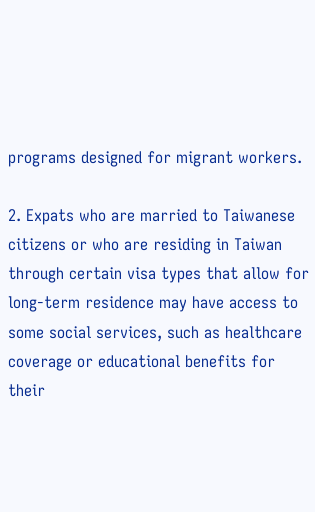programs designed for migrant workers.

2. Expats who are married to Taiwanese citizens or who are residing in Taiwan through certain visa types that allow for long-term residence may have access to some social services, such as healthcare coverage or educational benefits for their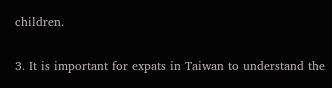children.

3. It is important for expats in Taiwan to understand the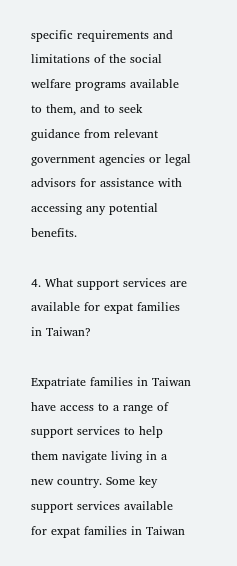specific requirements and limitations of the social welfare programs available to them, and to seek guidance from relevant government agencies or legal advisors for assistance with accessing any potential benefits.

4. What support services are available for expat families in Taiwan?

Expatriate families in Taiwan have access to a range of support services to help them navigate living in a new country. Some key support services available for expat families in Taiwan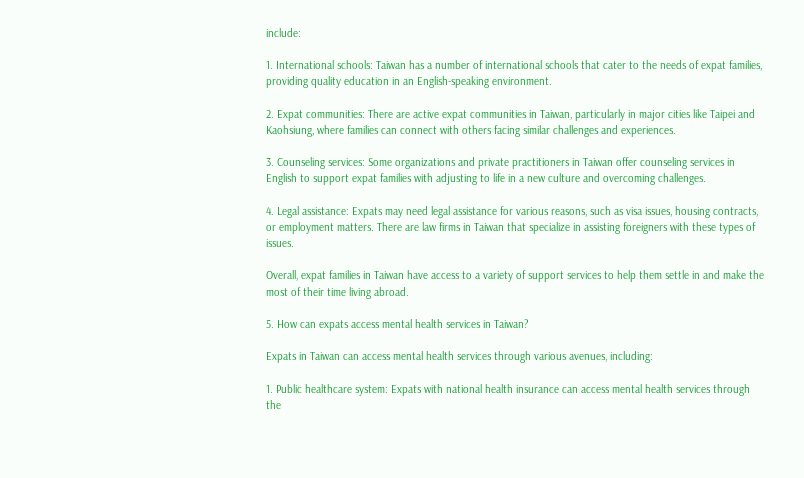include:

1. International schools: Taiwan has a number of international schools that cater to the needs of expat families, providing quality education in an English-speaking environment.

2. Expat communities: There are active expat communities in Taiwan, particularly in major cities like Taipei and Kaohsiung, where families can connect with others facing similar challenges and experiences.

3. Counseling services: Some organizations and private practitioners in Taiwan offer counseling services in English to support expat families with adjusting to life in a new culture and overcoming challenges.

4. Legal assistance: Expats may need legal assistance for various reasons, such as visa issues, housing contracts, or employment matters. There are law firms in Taiwan that specialize in assisting foreigners with these types of issues.

Overall, expat families in Taiwan have access to a variety of support services to help them settle in and make the most of their time living abroad.

5. How can expats access mental health services in Taiwan?

Expats in Taiwan can access mental health services through various avenues, including:

1. Public healthcare system: Expats with national health insurance can access mental health services through the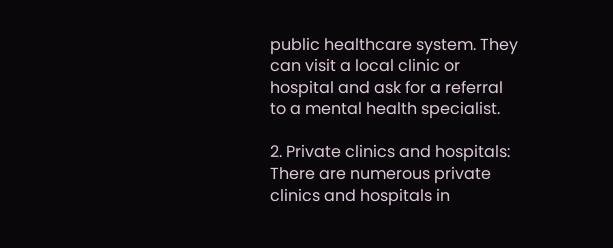public healthcare system. They can visit a local clinic or hospital and ask for a referral to a mental health specialist.

2. Private clinics and hospitals: There are numerous private clinics and hospitals in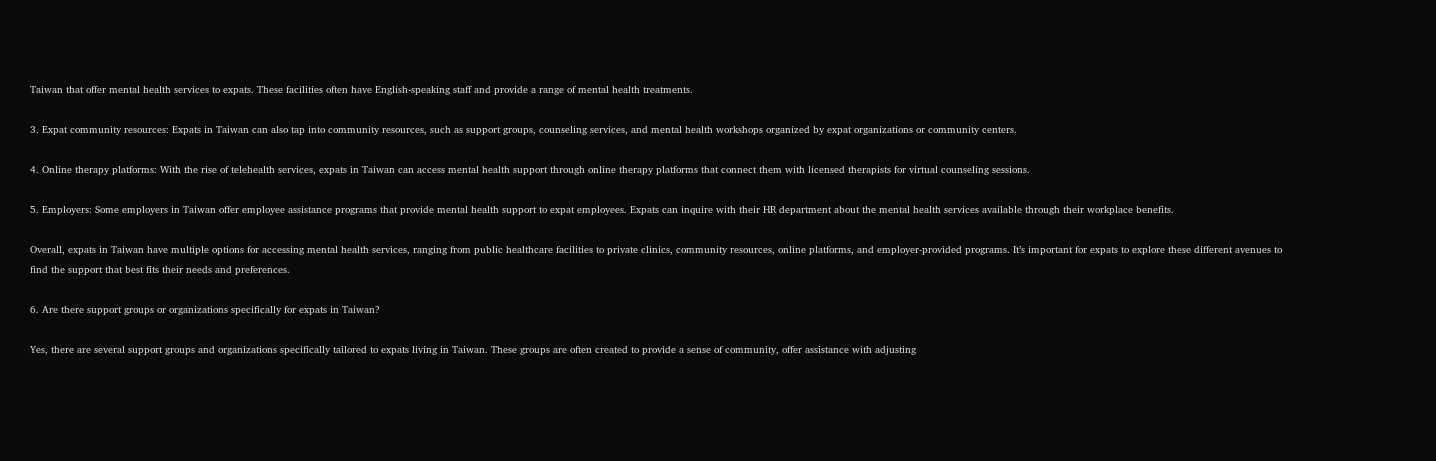Taiwan that offer mental health services to expats. These facilities often have English-speaking staff and provide a range of mental health treatments.

3. Expat community resources: Expats in Taiwan can also tap into community resources, such as support groups, counseling services, and mental health workshops organized by expat organizations or community centers.

4. Online therapy platforms: With the rise of telehealth services, expats in Taiwan can access mental health support through online therapy platforms that connect them with licensed therapists for virtual counseling sessions.

5. Employers: Some employers in Taiwan offer employee assistance programs that provide mental health support to expat employees. Expats can inquire with their HR department about the mental health services available through their workplace benefits.

Overall, expats in Taiwan have multiple options for accessing mental health services, ranging from public healthcare facilities to private clinics, community resources, online platforms, and employer-provided programs. It’s important for expats to explore these different avenues to find the support that best fits their needs and preferences.

6. Are there support groups or organizations specifically for expats in Taiwan?

Yes, there are several support groups and organizations specifically tailored to expats living in Taiwan. These groups are often created to provide a sense of community, offer assistance with adjusting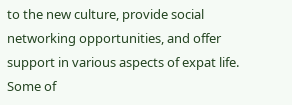to the new culture, provide social networking opportunities, and offer support in various aspects of expat life. Some of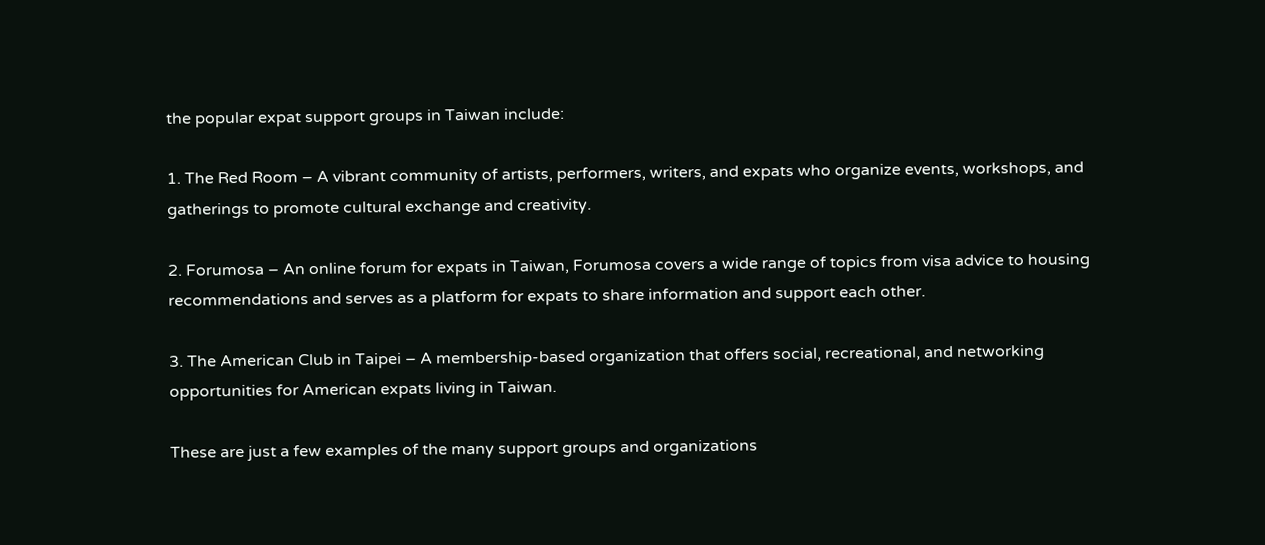the popular expat support groups in Taiwan include:

1. The Red Room – A vibrant community of artists, performers, writers, and expats who organize events, workshops, and gatherings to promote cultural exchange and creativity.

2. Forumosa – An online forum for expats in Taiwan, Forumosa covers a wide range of topics from visa advice to housing recommendations and serves as a platform for expats to share information and support each other.

3. The American Club in Taipei – A membership-based organization that offers social, recreational, and networking opportunities for American expats living in Taiwan.

These are just a few examples of the many support groups and organizations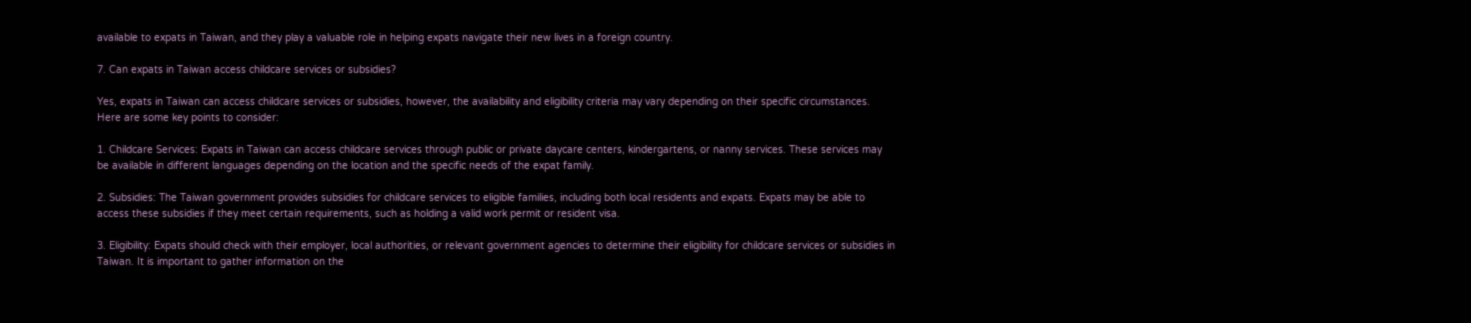available to expats in Taiwan, and they play a valuable role in helping expats navigate their new lives in a foreign country.

7. Can expats in Taiwan access childcare services or subsidies?

Yes, expats in Taiwan can access childcare services or subsidies, however, the availability and eligibility criteria may vary depending on their specific circumstances. Here are some key points to consider:

1. Childcare Services: Expats in Taiwan can access childcare services through public or private daycare centers, kindergartens, or nanny services. These services may be available in different languages depending on the location and the specific needs of the expat family.

2. Subsidies: The Taiwan government provides subsidies for childcare services to eligible families, including both local residents and expats. Expats may be able to access these subsidies if they meet certain requirements, such as holding a valid work permit or resident visa.

3. Eligibility: Expats should check with their employer, local authorities, or relevant government agencies to determine their eligibility for childcare services or subsidies in Taiwan. It is important to gather information on the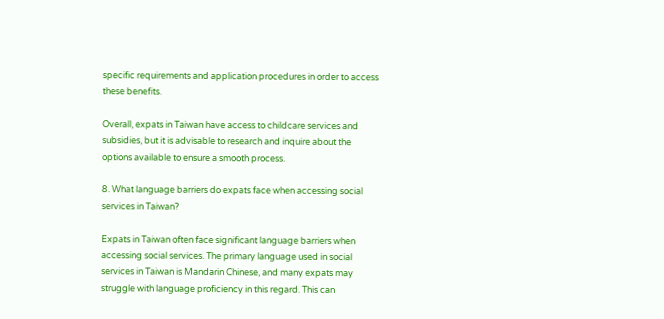specific requirements and application procedures in order to access these benefits.

Overall, expats in Taiwan have access to childcare services and subsidies, but it is advisable to research and inquire about the options available to ensure a smooth process.

8. What language barriers do expats face when accessing social services in Taiwan?

Expats in Taiwan often face significant language barriers when accessing social services. The primary language used in social services in Taiwan is Mandarin Chinese, and many expats may struggle with language proficiency in this regard. This can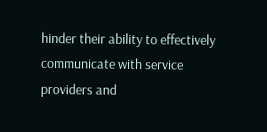hinder their ability to effectively communicate with service providers and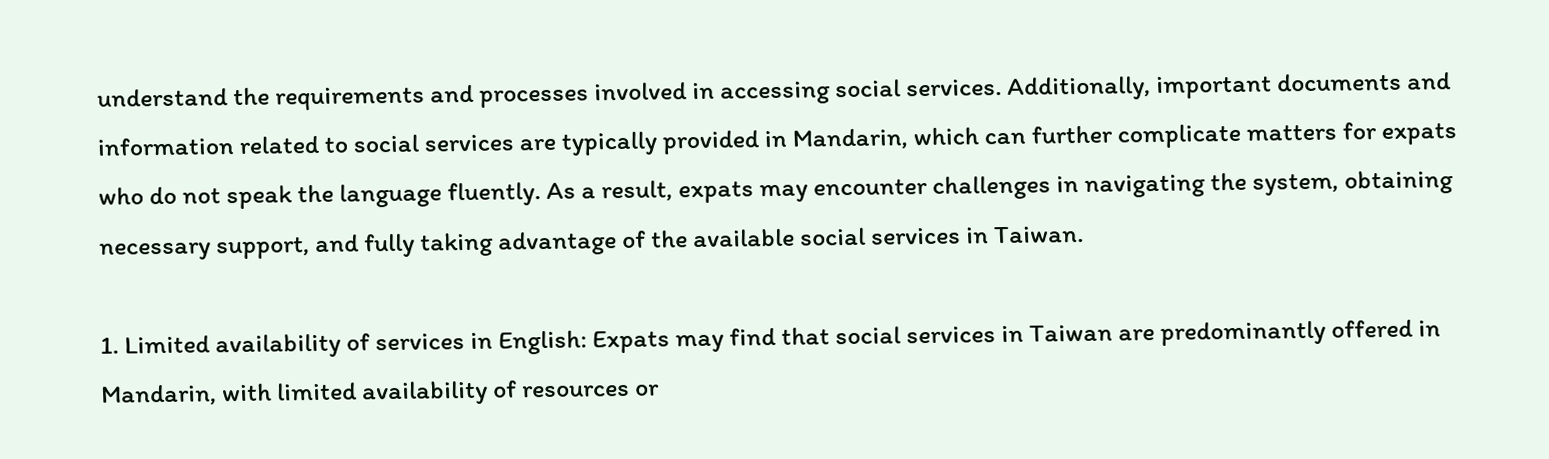understand the requirements and processes involved in accessing social services. Additionally, important documents and information related to social services are typically provided in Mandarin, which can further complicate matters for expats who do not speak the language fluently. As a result, expats may encounter challenges in navigating the system, obtaining necessary support, and fully taking advantage of the available social services in Taiwan.

1. Limited availability of services in English: Expats may find that social services in Taiwan are predominantly offered in Mandarin, with limited availability of resources or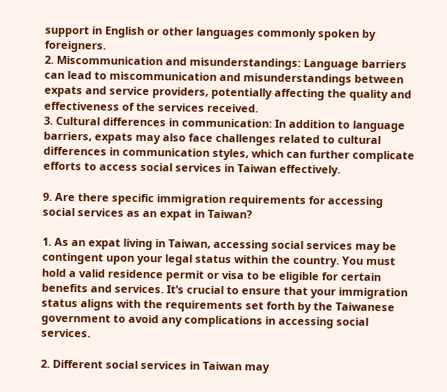support in English or other languages commonly spoken by foreigners.
2. Miscommunication and misunderstandings: Language barriers can lead to miscommunication and misunderstandings between expats and service providers, potentially affecting the quality and effectiveness of the services received.
3. Cultural differences in communication: In addition to language barriers, expats may also face challenges related to cultural differences in communication styles, which can further complicate efforts to access social services in Taiwan effectively.

9. Are there specific immigration requirements for accessing social services as an expat in Taiwan?

1. As an expat living in Taiwan, accessing social services may be contingent upon your legal status within the country. You must hold a valid residence permit or visa to be eligible for certain benefits and services. It’s crucial to ensure that your immigration status aligns with the requirements set forth by the Taiwanese government to avoid any complications in accessing social services.

2. Different social services in Taiwan may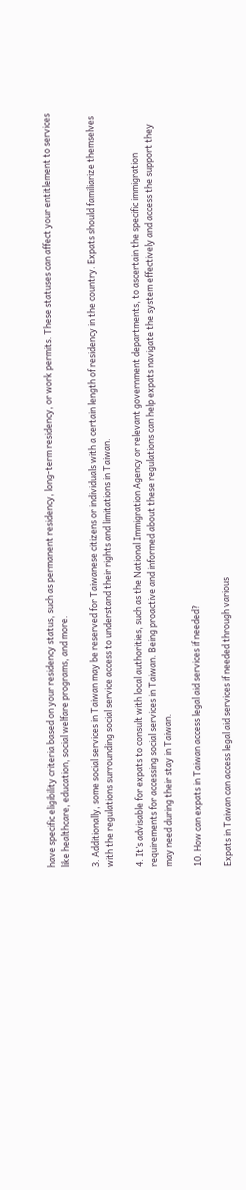have specific eligibility criteria based on your residency status, such as permanent residency, long-term residency, or work permits. These statuses can affect your entitlement to services like healthcare, education, social welfare programs, and more.

3. Additionally, some social services in Taiwan may be reserved for Taiwanese citizens or individuals with a certain length of residency in the country. Expats should familiarize themselves with the regulations surrounding social service access to understand their rights and limitations in Taiwan.

4. It’s advisable for expats to consult with local authorities, such as the National Immigration Agency or relevant government departments, to ascertain the specific immigration requirements for accessing social services in Taiwan. Being proactive and informed about these regulations can help expats navigate the system effectively and access the support they may need during their stay in Taiwan.

10. How can expats in Taiwan access legal aid services if needed?

Expats in Taiwan can access legal aid services if needed through various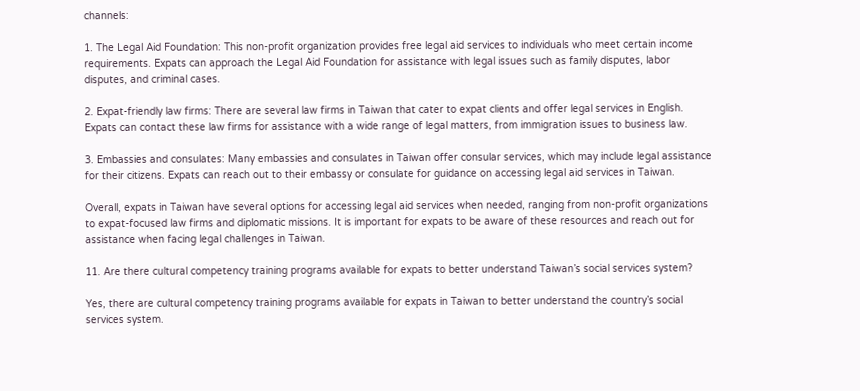channels:

1. The Legal Aid Foundation: This non-profit organization provides free legal aid services to individuals who meet certain income requirements. Expats can approach the Legal Aid Foundation for assistance with legal issues such as family disputes, labor disputes, and criminal cases.

2. Expat-friendly law firms: There are several law firms in Taiwan that cater to expat clients and offer legal services in English. Expats can contact these law firms for assistance with a wide range of legal matters, from immigration issues to business law.

3. Embassies and consulates: Many embassies and consulates in Taiwan offer consular services, which may include legal assistance for their citizens. Expats can reach out to their embassy or consulate for guidance on accessing legal aid services in Taiwan.

Overall, expats in Taiwan have several options for accessing legal aid services when needed, ranging from non-profit organizations to expat-focused law firms and diplomatic missions. It is important for expats to be aware of these resources and reach out for assistance when facing legal challenges in Taiwan.

11. Are there cultural competency training programs available for expats to better understand Taiwan’s social services system?

Yes, there are cultural competency training programs available for expats in Taiwan to better understand the country’s social services system.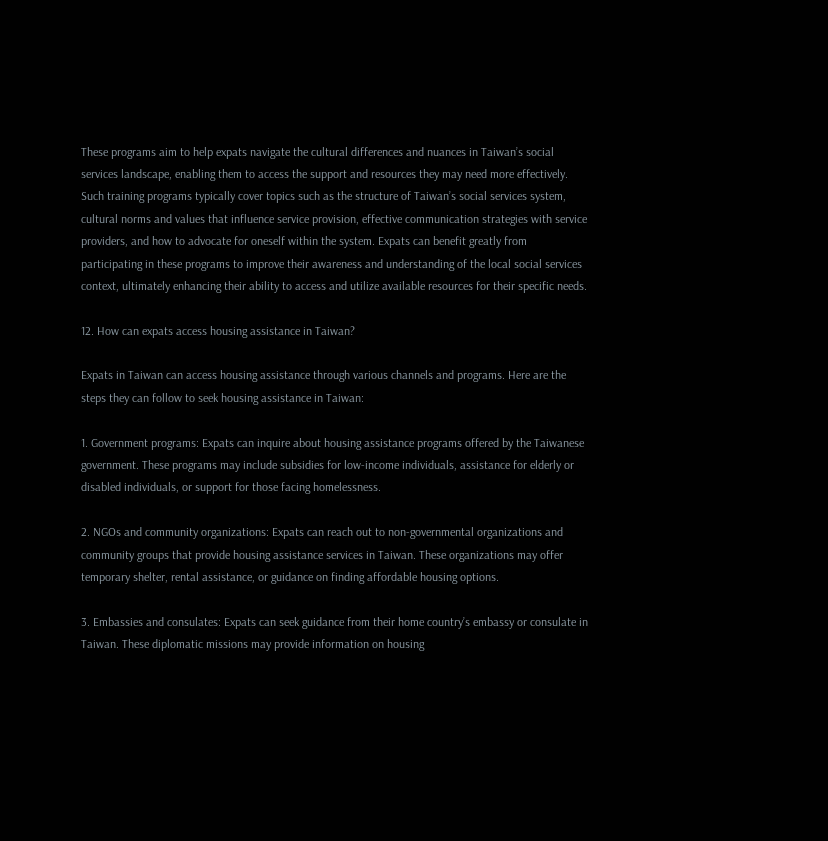These programs aim to help expats navigate the cultural differences and nuances in Taiwan’s social services landscape, enabling them to access the support and resources they may need more effectively. Such training programs typically cover topics such as the structure of Taiwan’s social services system, cultural norms and values that influence service provision, effective communication strategies with service providers, and how to advocate for oneself within the system. Expats can benefit greatly from participating in these programs to improve their awareness and understanding of the local social services context, ultimately enhancing their ability to access and utilize available resources for their specific needs.

12. How can expats access housing assistance in Taiwan?

Expats in Taiwan can access housing assistance through various channels and programs. Here are the steps they can follow to seek housing assistance in Taiwan:

1. Government programs: Expats can inquire about housing assistance programs offered by the Taiwanese government. These programs may include subsidies for low-income individuals, assistance for elderly or disabled individuals, or support for those facing homelessness.

2. NGOs and community organizations: Expats can reach out to non-governmental organizations and community groups that provide housing assistance services in Taiwan. These organizations may offer temporary shelter, rental assistance, or guidance on finding affordable housing options.

3. Embassies and consulates: Expats can seek guidance from their home country’s embassy or consulate in Taiwan. These diplomatic missions may provide information on housing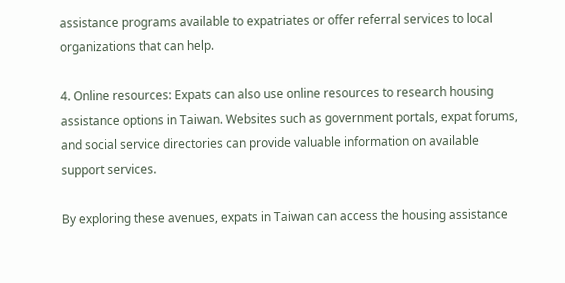assistance programs available to expatriates or offer referral services to local organizations that can help.

4. Online resources: Expats can also use online resources to research housing assistance options in Taiwan. Websites such as government portals, expat forums, and social service directories can provide valuable information on available support services.

By exploring these avenues, expats in Taiwan can access the housing assistance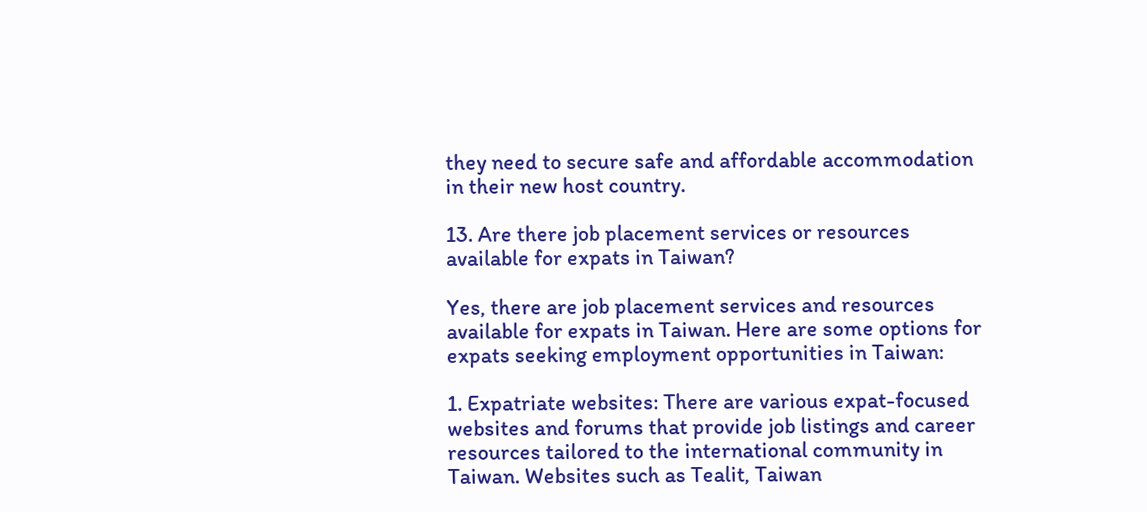they need to secure safe and affordable accommodation in their new host country.

13. Are there job placement services or resources available for expats in Taiwan?

Yes, there are job placement services and resources available for expats in Taiwan. Here are some options for expats seeking employment opportunities in Taiwan:

1. Expatriate websites: There are various expat-focused websites and forums that provide job listings and career resources tailored to the international community in Taiwan. Websites such as Tealit, Taiwan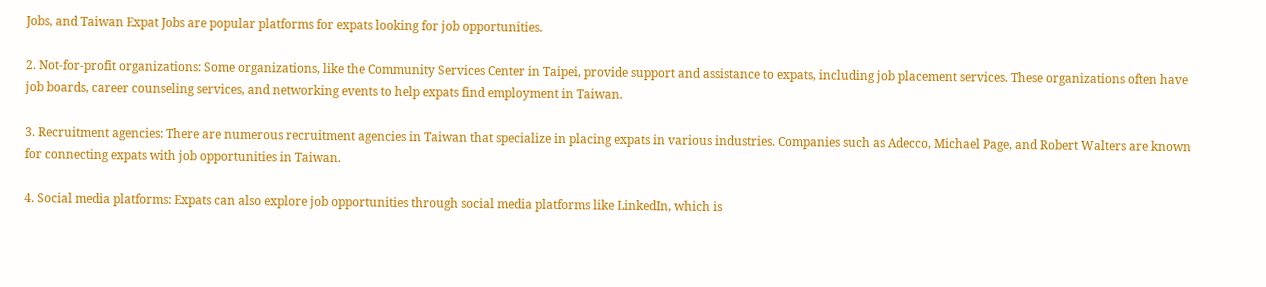Jobs, and Taiwan Expat Jobs are popular platforms for expats looking for job opportunities.

2. Not-for-profit organizations: Some organizations, like the Community Services Center in Taipei, provide support and assistance to expats, including job placement services. These organizations often have job boards, career counseling services, and networking events to help expats find employment in Taiwan.

3. Recruitment agencies: There are numerous recruitment agencies in Taiwan that specialize in placing expats in various industries. Companies such as Adecco, Michael Page, and Robert Walters are known for connecting expats with job opportunities in Taiwan.

4. Social media platforms: Expats can also explore job opportunities through social media platforms like LinkedIn, which is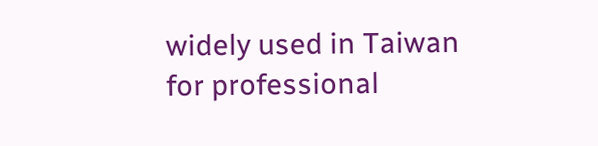widely used in Taiwan for professional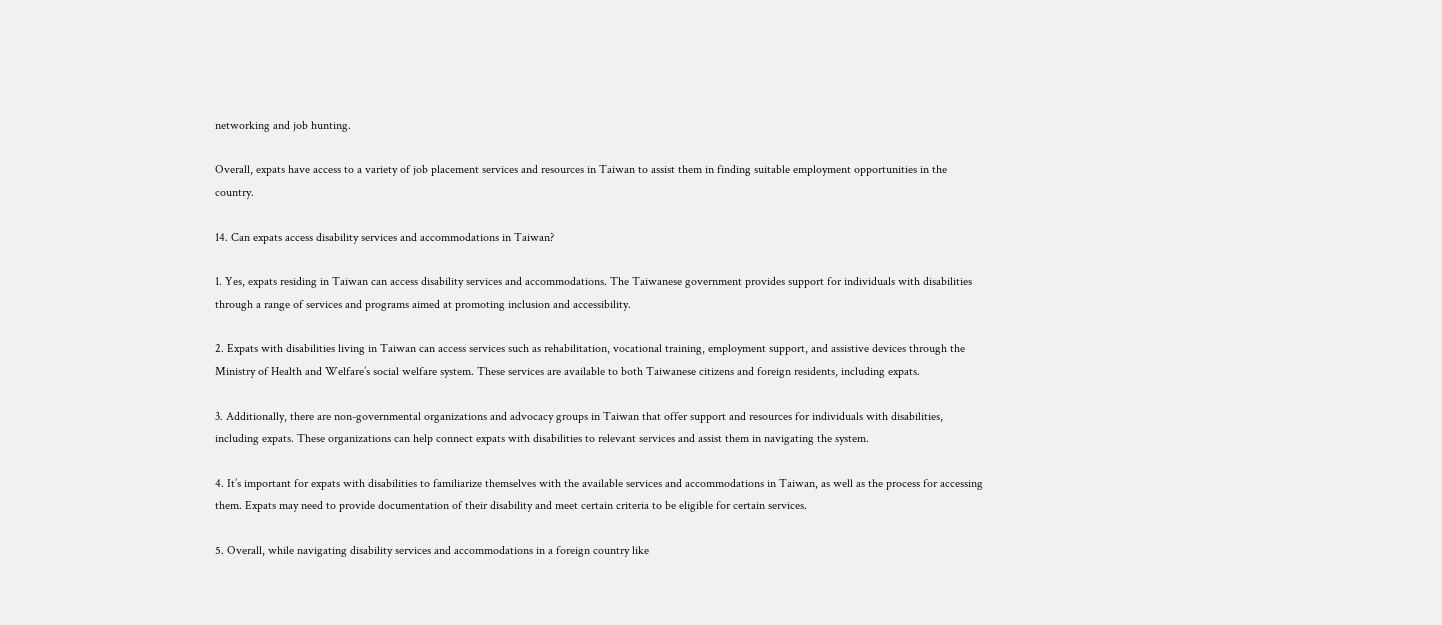networking and job hunting.

Overall, expats have access to a variety of job placement services and resources in Taiwan to assist them in finding suitable employment opportunities in the country.

14. Can expats access disability services and accommodations in Taiwan?

1. Yes, expats residing in Taiwan can access disability services and accommodations. The Taiwanese government provides support for individuals with disabilities through a range of services and programs aimed at promoting inclusion and accessibility.

2. Expats with disabilities living in Taiwan can access services such as rehabilitation, vocational training, employment support, and assistive devices through the Ministry of Health and Welfare’s social welfare system. These services are available to both Taiwanese citizens and foreign residents, including expats.

3. Additionally, there are non-governmental organizations and advocacy groups in Taiwan that offer support and resources for individuals with disabilities, including expats. These organizations can help connect expats with disabilities to relevant services and assist them in navigating the system.

4. It’s important for expats with disabilities to familiarize themselves with the available services and accommodations in Taiwan, as well as the process for accessing them. Expats may need to provide documentation of their disability and meet certain criteria to be eligible for certain services.

5. Overall, while navigating disability services and accommodations in a foreign country like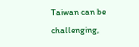Taiwan can be challenging,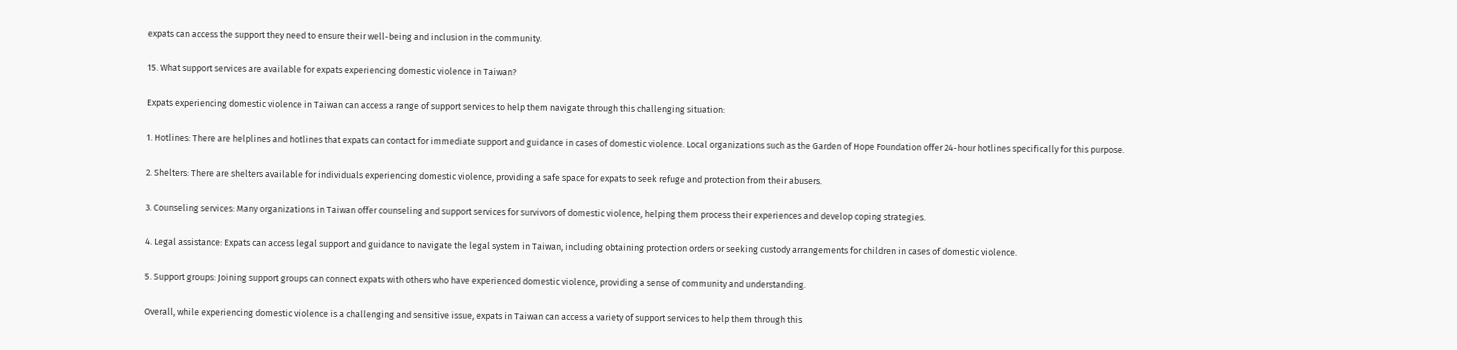expats can access the support they need to ensure their well-being and inclusion in the community.

15. What support services are available for expats experiencing domestic violence in Taiwan?

Expats experiencing domestic violence in Taiwan can access a range of support services to help them navigate through this challenging situation:

1. Hotlines: There are helplines and hotlines that expats can contact for immediate support and guidance in cases of domestic violence. Local organizations such as the Garden of Hope Foundation offer 24-hour hotlines specifically for this purpose.

2. Shelters: There are shelters available for individuals experiencing domestic violence, providing a safe space for expats to seek refuge and protection from their abusers.

3. Counseling services: Many organizations in Taiwan offer counseling and support services for survivors of domestic violence, helping them process their experiences and develop coping strategies.

4. Legal assistance: Expats can access legal support and guidance to navigate the legal system in Taiwan, including obtaining protection orders or seeking custody arrangements for children in cases of domestic violence.

5. Support groups: Joining support groups can connect expats with others who have experienced domestic violence, providing a sense of community and understanding.

Overall, while experiencing domestic violence is a challenging and sensitive issue, expats in Taiwan can access a variety of support services to help them through this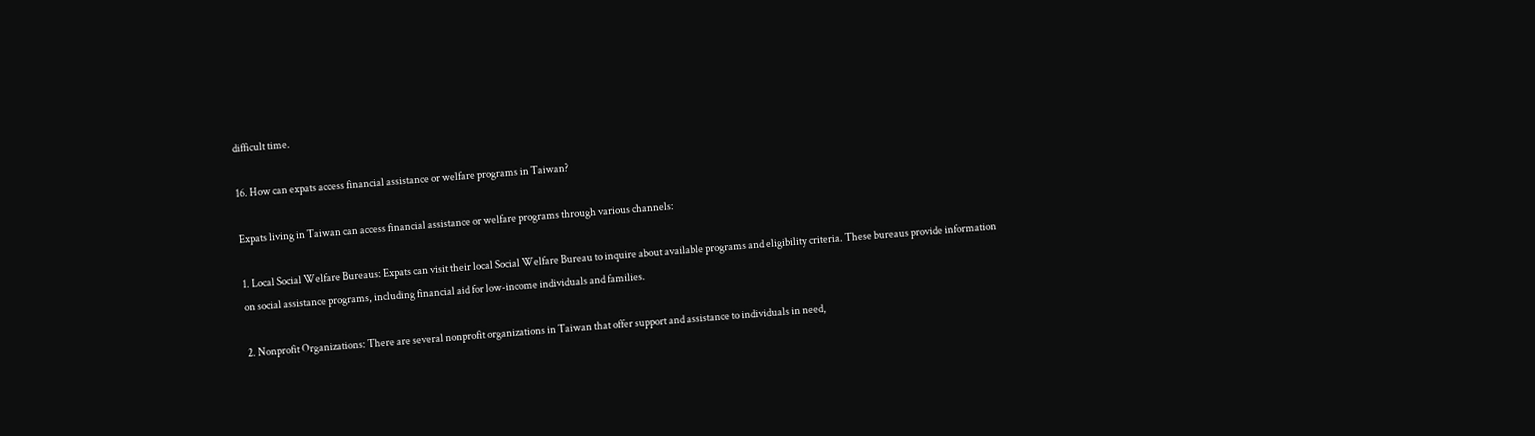difficult time.

16. How can expats access financial assistance or welfare programs in Taiwan?

Expats living in Taiwan can access financial assistance or welfare programs through various channels:

1. Local Social Welfare Bureaus: Expats can visit their local Social Welfare Bureau to inquire about available programs and eligibility criteria. These bureaus provide information on social assistance programs, including financial aid for low-income individuals and families.

2. Nonprofit Organizations: There are several nonprofit organizations in Taiwan that offer support and assistance to individuals in need,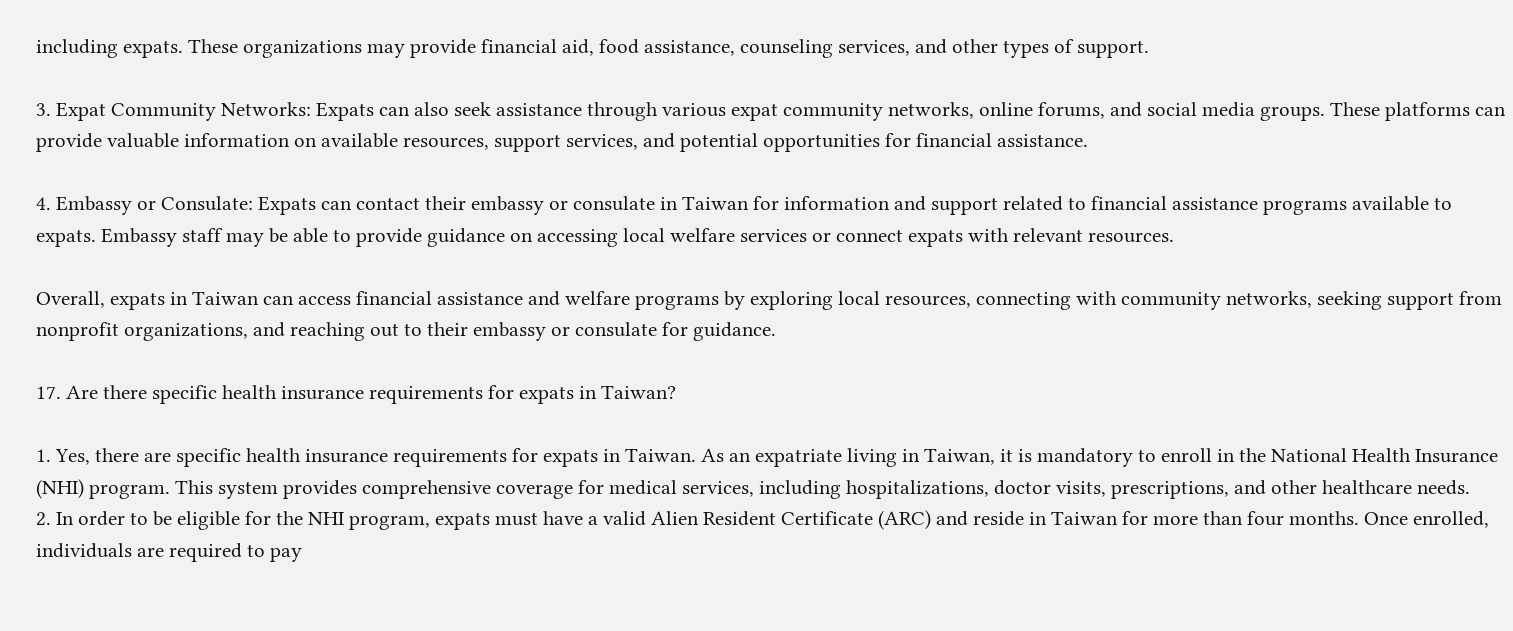including expats. These organizations may provide financial aid, food assistance, counseling services, and other types of support.

3. Expat Community Networks: Expats can also seek assistance through various expat community networks, online forums, and social media groups. These platforms can provide valuable information on available resources, support services, and potential opportunities for financial assistance.

4. Embassy or Consulate: Expats can contact their embassy or consulate in Taiwan for information and support related to financial assistance programs available to expats. Embassy staff may be able to provide guidance on accessing local welfare services or connect expats with relevant resources.

Overall, expats in Taiwan can access financial assistance and welfare programs by exploring local resources, connecting with community networks, seeking support from nonprofit organizations, and reaching out to their embassy or consulate for guidance.

17. Are there specific health insurance requirements for expats in Taiwan?

1. Yes, there are specific health insurance requirements for expats in Taiwan. As an expatriate living in Taiwan, it is mandatory to enroll in the National Health Insurance (NHI) program. This system provides comprehensive coverage for medical services, including hospitalizations, doctor visits, prescriptions, and other healthcare needs.
2. In order to be eligible for the NHI program, expats must have a valid Alien Resident Certificate (ARC) and reside in Taiwan for more than four months. Once enrolled, individuals are required to pay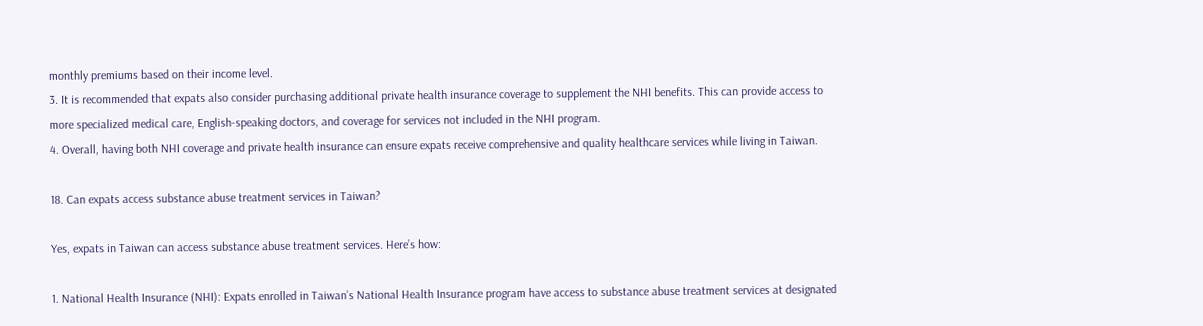monthly premiums based on their income level.
3. It is recommended that expats also consider purchasing additional private health insurance coverage to supplement the NHI benefits. This can provide access to more specialized medical care, English-speaking doctors, and coverage for services not included in the NHI program.
4. Overall, having both NHI coverage and private health insurance can ensure expats receive comprehensive and quality healthcare services while living in Taiwan.

18. Can expats access substance abuse treatment services in Taiwan?

Yes, expats in Taiwan can access substance abuse treatment services. Here’s how:

1. National Health Insurance (NHI): Expats enrolled in Taiwan’s National Health Insurance program have access to substance abuse treatment services at designated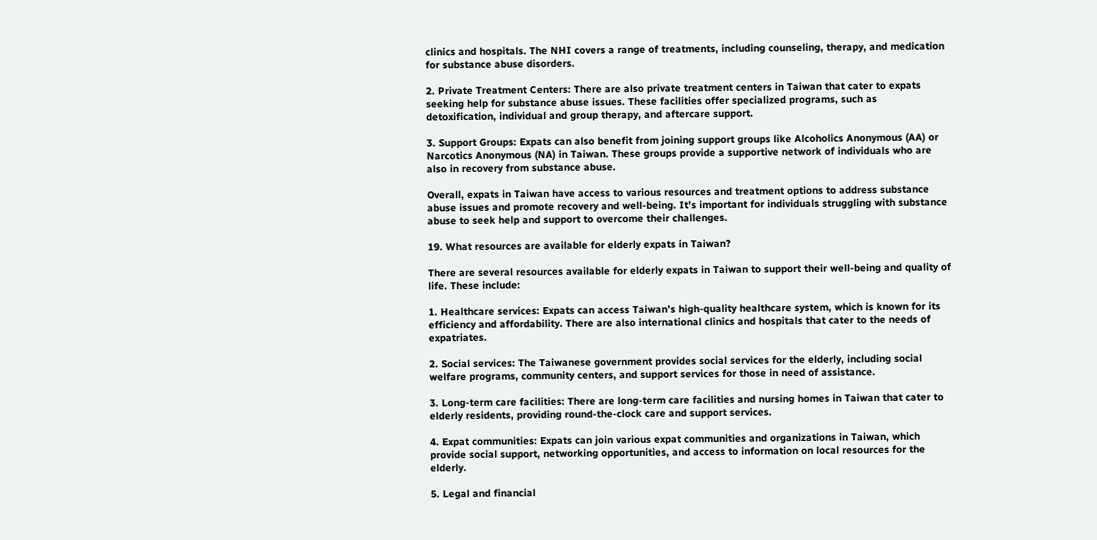clinics and hospitals. The NHI covers a range of treatments, including counseling, therapy, and medication for substance abuse disorders.

2. Private Treatment Centers: There are also private treatment centers in Taiwan that cater to expats seeking help for substance abuse issues. These facilities offer specialized programs, such as detoxification, individual and group therapy, and aftercare support.

3. Support Groups: Expats can also benefit from joining support groups like Alcoholics Anonymous (AA) or Narcotics Anonymous (NA) in Taiwan. These groups provide a supportive network of individuals who are also in recovery from substance abuse.

Overall, expats in Taiwan have access to various resources and treatment options to address substance abuse issues and promote recovery and well-being. It’s important for individuals struggling with substance abuse to seek help and support to overcome their challenges.

19. What resources are available for elderly expats in Taiwan?

There are several resources available for elderly expats in Taiwan to support their well-being and quality of life. These include:

1. Healthcare services: Expats can access Taiwan’s high-quality healthcare system, which is known for its efficiency and affordability. There are also international clinics and hospitals that cater to the needs of expatriates.

2. Social services: The Taiwanese government provides social services for the elderly, including social welfare programs, community centers, and support services for those in need of assistance.

3. Long-term care facilities: There are long-term care facilities and nursing homes in Taiwan that cater to elderly residents, providing round-the-clock care and support services.

4. Expat communities: Expats can join various expat communities and organizations in Taiwan, which provide social support, networking opportunities, and access to information on local resources for the elderly.

5. Legal and financial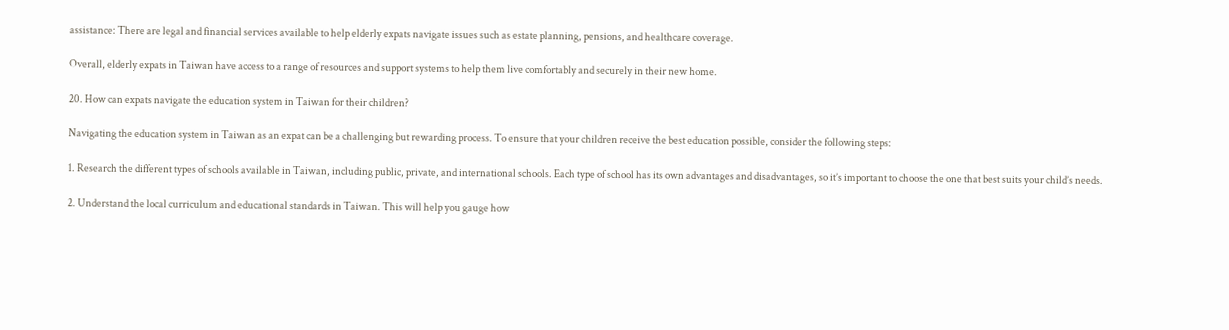assistance: There are legal and financial services available to help elderly expats navigate issues such as estate planning, pensions, and healthcare coverage.

Overall, elderly expats in Taiwan have access to a range of resources and support systems to help them live comfortably and securely in their new home.

20. How can expats navigate the education system in Taiwan for their children?

Navigating the education system in Taiwan as an expat can be a challenging but rewarding process. To ensure that your children receive the best education possible, consider the following steps:

1. Research the different types of schools available in Taiwan, including public, private, and international schools. Each type of school has its own advantages and disadvantages, so it’s important to choose the one that best suits your child’s needs.

2. Understand the local curriculum and educational standards in Taiwan. This will help you gauge how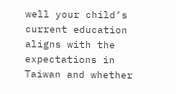well your child’s current education aligns with the expectations in Taiwan and whether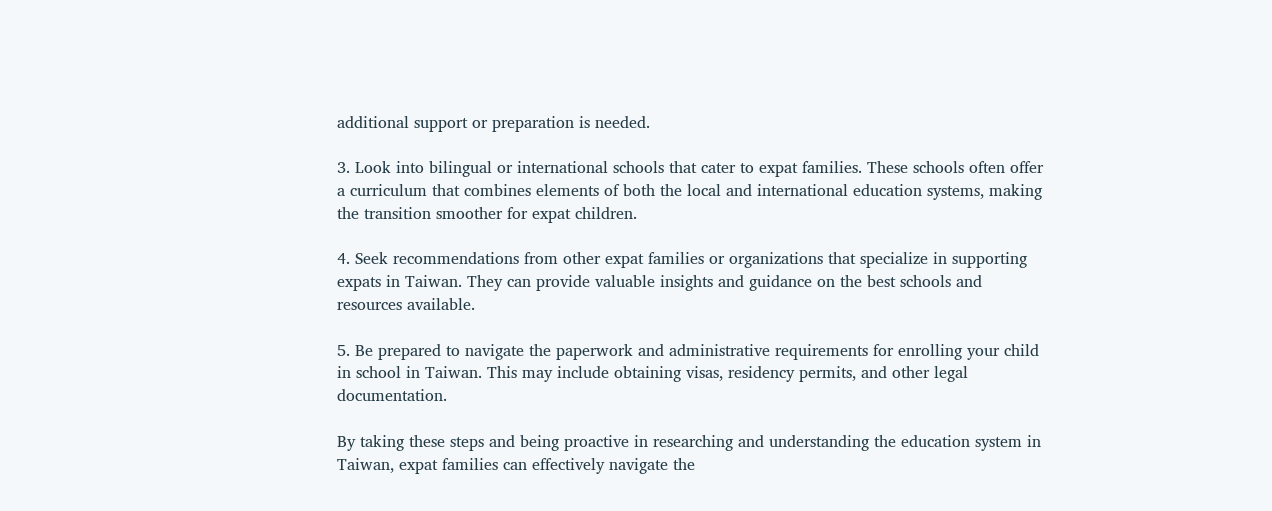additional support or preparation is needed.

3. Look into bilingual or international schools that cater to expat families. These schools often offer a curriculum that combines elements of both the local and international education systems, making the transition smoother for expat children.

4. Seek recommendations from other expat families or organizations that specialize in supporting expats in Taiwan. They can provide valuable insights and guidance on the best schools and resources available.

5. Be prepared to navigate the paperwork and administrative requirements for enrolling your child in school in Taiwan. This may include obtaining visas, residency permits, and other legal documentation.

By taking these steps and being proactive in researching and understanding the education system in Taiwan, expat families can effectively navigate the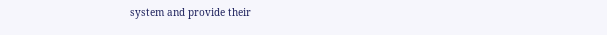system and provide their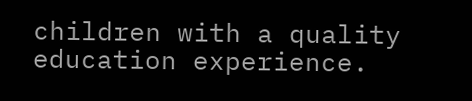children with a quality education experience.